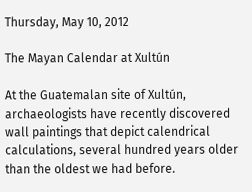Thursday, May 10, 2012

The Mayan Calendar at Xultún

At the Guatemalan site of Xultún, archaeologists have recently discovered wall paintings that depict calendrical calculations, several hundred years older than the oldest we had before.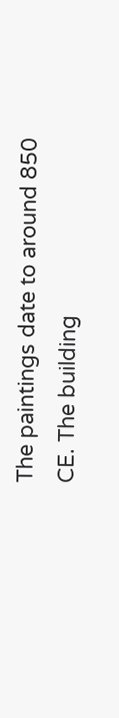The paintings date to around 850 CE. The building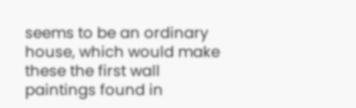seems to be an ordinary house, which would make these the first wall paintings found in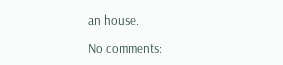an house.

No comments: